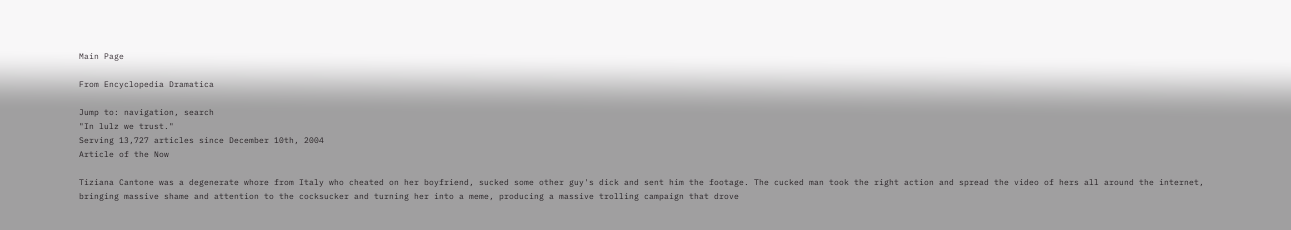Main Page

From Encyclopedia Dramatica

Jump to: navigation, search
"In lulz we trust."
Serving 13,727 articles since December 10th, 2004
Article of the Now

Tiziana Cantone was a degenerate whore from Italy who cheated on her boyfriend, sucked some other guy's dick and sent him the footage. The cucked man took the right action and spread the video of hers all around the internet, bringing massive shame and attention to the cocksucker and turning her into a meme, producing a massive trolling campaign that drove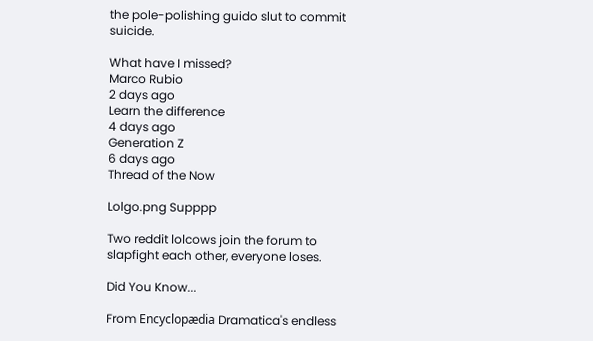the pole-polishing guido slut to commit suicide.

What have I missed?
Marco Rubio
2 days ago
Learn the difference
4 days ago
Generation Z
6 days ago
Thread of the Now

Lolgo.png Supppp

Two reddit lolcows join the forum to slapfight each other, everyone loses.

Did You Know...

From Encyclopædia Dramatica's endless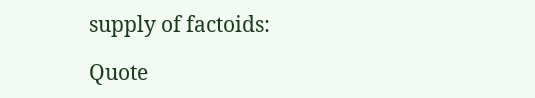supply of factoids:

Quote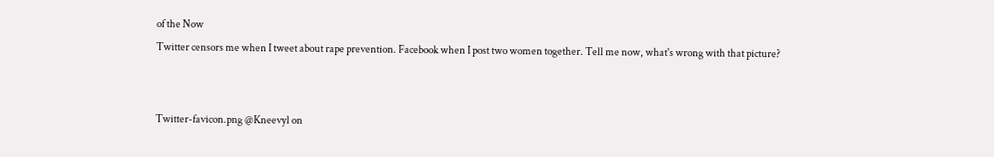of the Now
Twitter censors me when I tweet about rape prevention. Facebook when I post two women together. Tell me now, what's wrong with that picture?


Twitter-favicon.png @Kneevyl on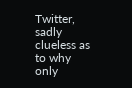Twitter, sadly clueless as to why only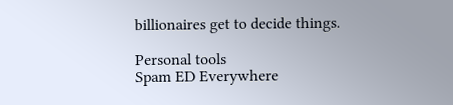billionaires get to decide things.

Personal tools
Spam ED Everywhere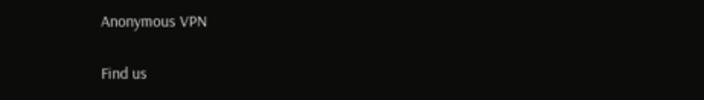Anonymous VPN

Find us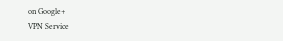on Google+
VPN Service